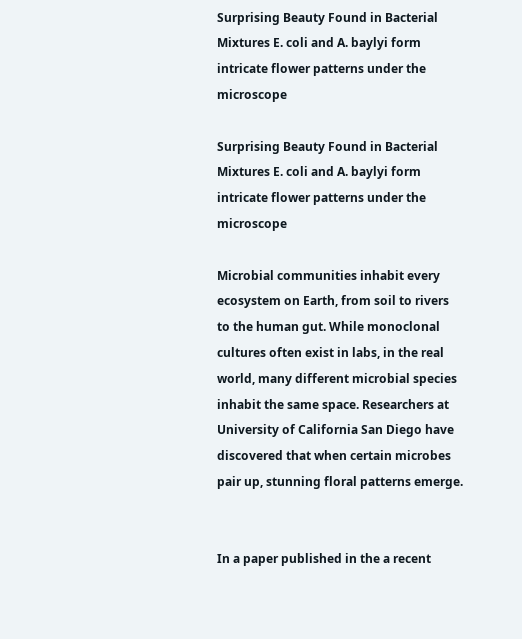Surprising Beauty Found in Bacterial Mixtures E. coli and A. baylyi form intricate flower patterns under the microscope

Surprising Beauty Found in Bacterial Mixtures E. coli and A. baylyi form intricate flower patterns under the microscope

Microbial communities inhabit every ecosystem on Earth, from soil to rivers to the human gut. While monoclonal cultures often exist in labs, in the real world, many different microbial species inhabit the same space. Researchers at University of California San Diego have discovered that when certain microbes pair up, stunning floral patterns emerge.


In a paper published in the a recent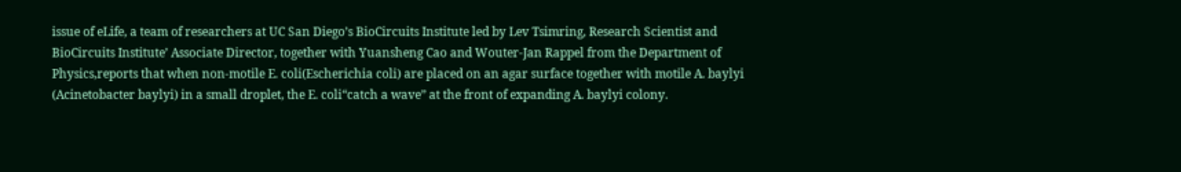issue of eLife, a team of researchers at UC San Diego’s BioCircuits Institute led by Lev Tsimring, Research Scientist and BioCircuits Institute’ Associate Director, together with Yuansheng Cao and Wouter-Jan Rappel from the Department of Physics,reports that when non-motile E. coli(Escherichia coli) are placed on an agar surface together with motile A. baylyi (Acinetobacter baylyi) in a small droplet, the E. coli“catch a wave” at the front of expanding A. baylyi colony.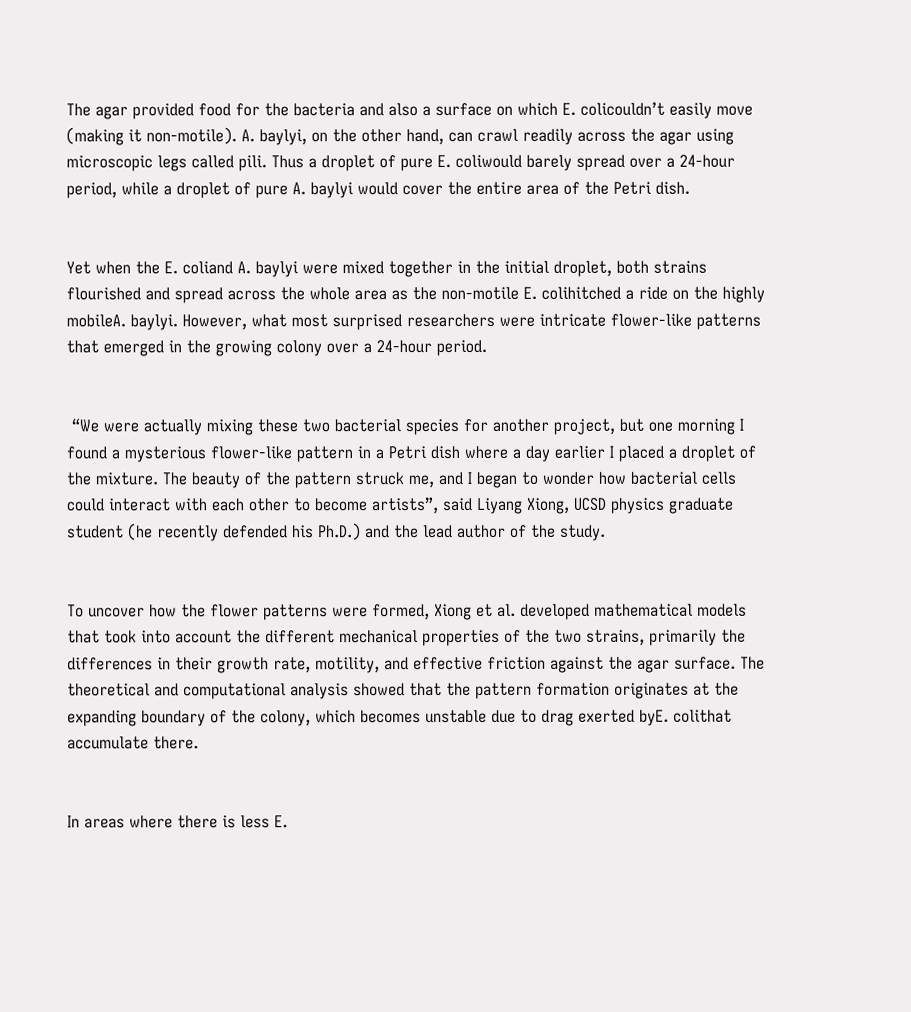The agar provided food for the bacteria and also a surface on which E. colicouldn’t easily move (making it non-motile). A. baylyi, on the other hand, can crawl readily across the agar using microscopic legs called pili. Thus a droplet of pure E. coliwould barely spread over a 24-hour period, while a droplet of pure A. baylyi would cover the entire area of the Petri dish.


Yet when the E. coliand A. baylyi were mixed together in the initial droplet, both strains flourished and spread across the whole area as the non-motile E. colihitched a ride on the highly mobileA. baylyi. However, what most surprised researchers were intricate flower-like patterns that emerged in the growing colony over a 24-hour period.


 “We were actually mixing these two bacterial species for another project, but one morning I found a mysterious flower-like pattern in a Petri dish where a day earlier I placed a droplet of the mixture. The beauty of the pattern struck me, and I began to wonder how bacterial cells could interact with each other to become artists”, said Liyang Xiong, UCSD physics graduate student (he recently defended his Ph.D.) and the lead author of the study.


To uncover how the flower patterns were formed, Xiong et al. developed mathematical models that took into account the different mechanical properties of the two strains, primarily the differences in their growth rate, motility, and effective friction against the agar surface. The theoretical and computational analysis showed that the pattern formation originates at the expanding boundary of the colony, which becomes unstable due to drag exerted byE. colithat accumulate there.


In areas where there is less E.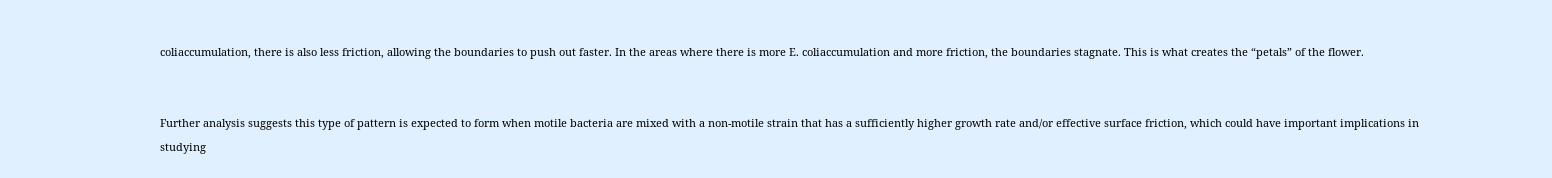coliaccumulation, there is also less friction, allowing the boundaries to push out faster. In the areas where there is more E. coliaccumulation and more friction, the boundaries stagnate. This is what creates the “petals” of the flower.


Further analysis suggests this type of pattern is expected to form when motile bacteria are mixed with a non-motile strain that has a sufficiently higher growth rate and/or effective surface friction, which could have important implications in studying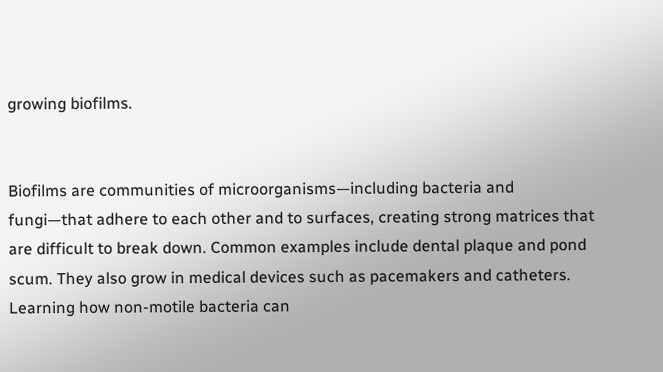growing biofilms.


Biofilms are communities of microorganisms—including bacteria and fungi—that adhere to each other and to surfaces, creating strong matrices that are difficult to break down. Common examples include dental plaque and pond scum. They also grow in medical devices such as pacemakers and catheters. Learning how non-motile bacteria can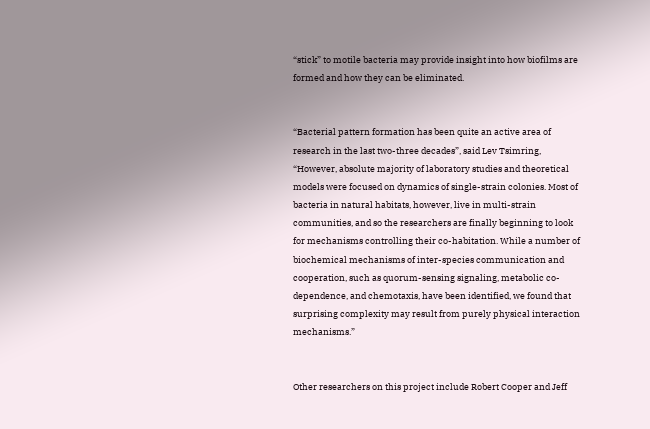“stick” to motile bacteria may provide insight into how biofilms are formed and how they can be eliminated.


“Bacterial pattern formation has been quite an active area of research in the last two-three decades”, said Lev Tsimring,  “However, absolute majority of laboratory studies and theoretical models were focused on dynamics of single-strain colonies. Most of bacteria in natural habitats, however, live in multi-strain communities, and so the researchers are finally beginning to look for mechanisms controlling their co-habitation. While a number of biochemical mechanisms of inter-species communication and cooperation, such as quorum-sensing signaling, metabolic co-dependence, and chemotaxis, have been identified, we found that surprising complexity may result from purely physical interaction mechanisms.”


Other researchers on this project include Robert Cooper and Jeff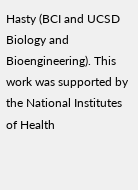Hasty (BCI and UCSD Biology and Bioengineering). This work was supported by the National Institutes of Health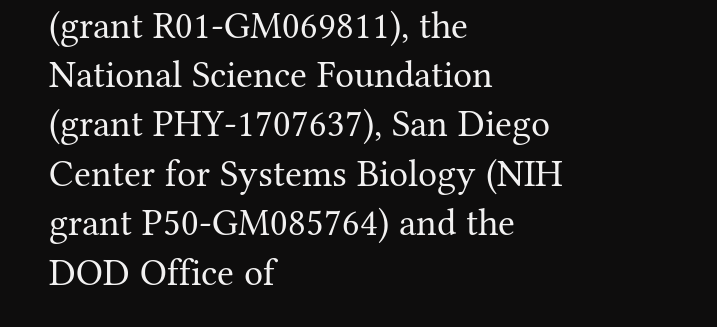(grant R01-GM069811), the National Science Foundation (grant PHY-1707637), San Diego Center for Systems Biology (NIH grant P50-GM085764) and the DOD Office of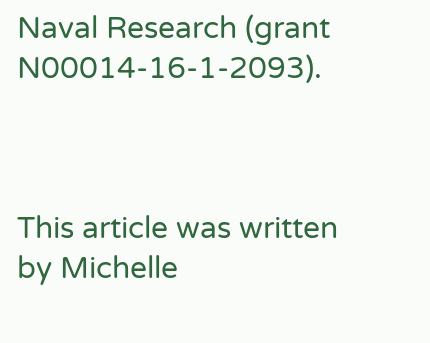Naval Research (grant N00014-16-1-2093).



This article was written by Michelle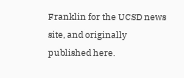Franklin for the UCSD news site, and originally published here.